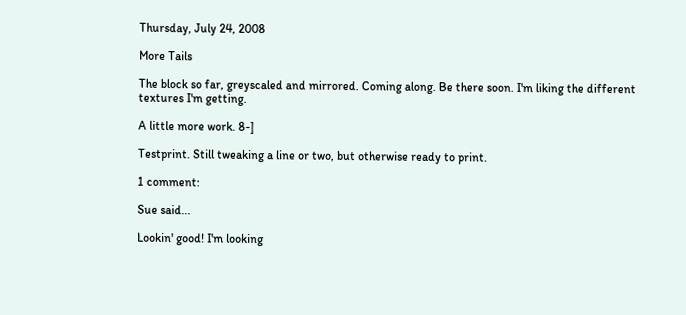Thursday, July 24, 2008

More Tails

The block so far, greyscaled and mirrored. Coming along. Be there soon. I'm liking the different textures I'm getting.

A little more work. 8-]

Testprint. Still tweaking a line or two, but otherwise ready to print.

1 comment:

Sue said...

Lookin' good! I'm looking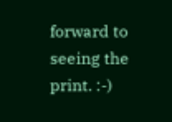forward to seeing the print. :-)